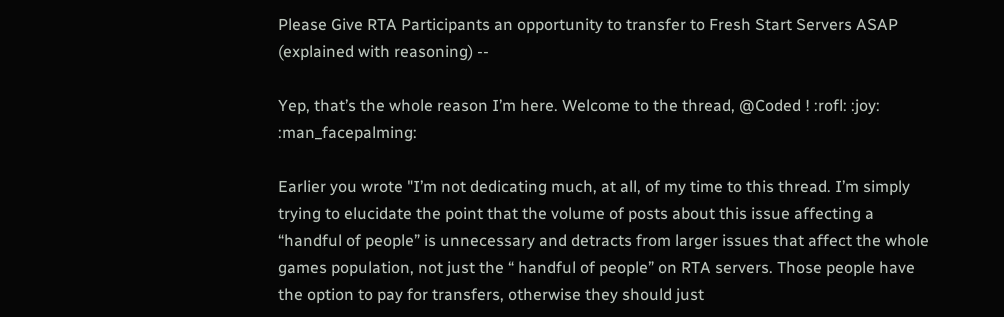Please Give RTA Participants an opportunity to transfer to Fresh Start Servers ASAP (explained with reasoning) --

Yep, that’s the whole reason I’m here. Welcome to the thread, @Coded ! :rofl: :joy: :man_facepalming:

Earlier you wrote "I’m not dedicating much, at all, of my time to this thread. I’m simply trying to elucidate the point that the volume of posts about this issue affecting a “handful of people” is unnecessary and detracts from larger issues that affect the whole games population, not just the “ handful of people” on RTA servers. Those people have the option to pay for transfers, otherwise they should just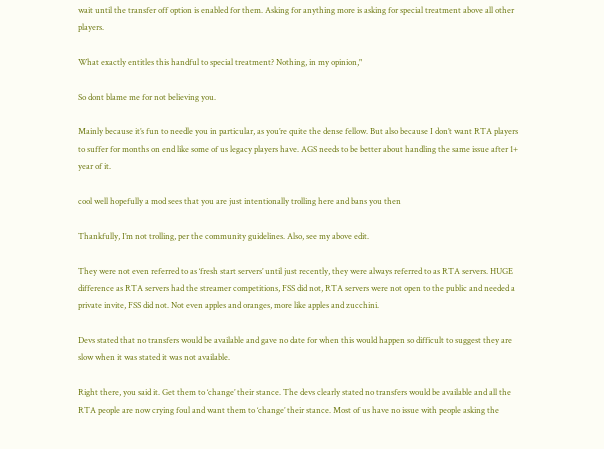wait until the transfer off option is enabled for them. Asking for anything more is asking for special treatment above all other players.

What exactly entitles this handful to special treatment? Nothing, in my opinion,"

So dont blame me for not believing you.

Mainly because it’s fun to needle you in particular, as you’re quite the dense fellow. But also because I don’t want RTA players to suffer for months on end like some of us legacy players have. AGS needs to be better about handling the same issue after 1+ year of it.

cool well hopefully a mod sees that you are just intentionally trolling here and bans you then

Thankfully, I’m not trolling, per the community guidelines. Also, see my above edit.

They were not even referred to as ‘fresh start servers’ until just recently, they were always referred to as RTA servers. HUGE difference as RTA servers had the streamer competitions, FSS did not, RTA servers were not open to the public and needed a private invite, FSS did not. Not even apples and oranges, more like apples and zucchini.

Devs stated that no transfers would be available and gave no date for when this would happen so difficult to suggest they are slow when it was stated it was not available.

Right there, you said it. Get them to ‘change’ their stance. The devs clearly stated no transfers would be available and all the RTA people are now crying foul and want them to ‘change’ their stance. Most of us have no issue with people asking the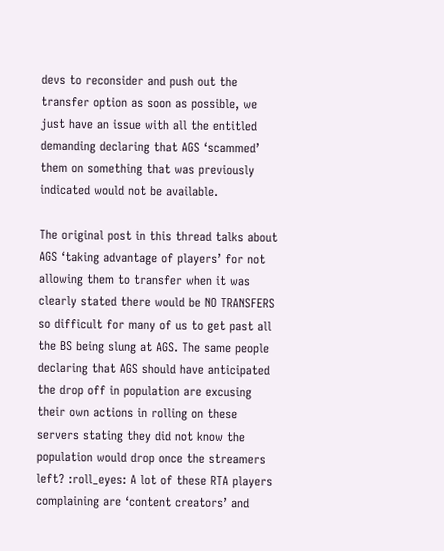devs to reconsider and push out the transfer option as soon as possible, we just have an issue with all the entitled demanding declaring that AGS ‘scammed’ them on something that was previously indicated would not be available.

The original post in this thread talks about AGS ‘taking advantage of players’ for not allowing them to transfer when it was clearly stated there would be NO TRANSFERS so difficult for many of us to get past all the BS being slung at AGS. The same people declaring that AGS should have anticipated the drop off in population are excusing their own actions in rolling on these servers stating they did not know the population would drop once the streamers left? :roll_eyes: A lot of these RTA players complaining are ‘content creators’ and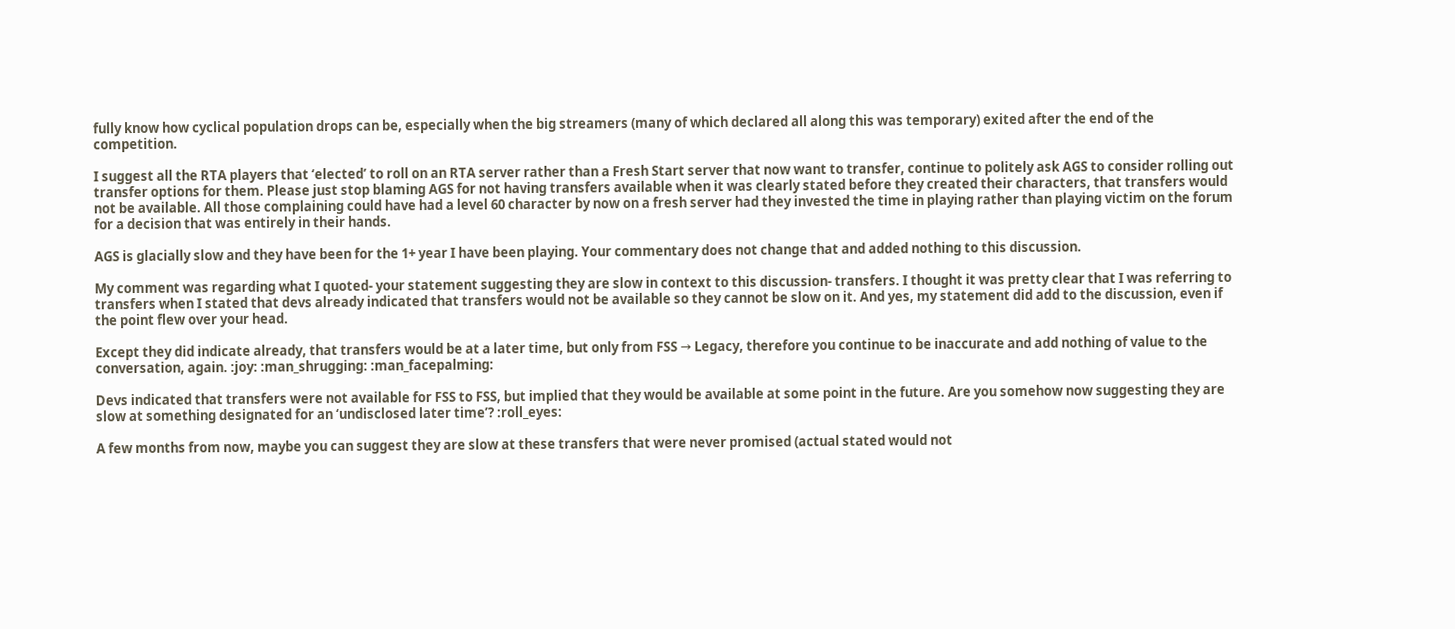fully know how cyclical population drops can be, especially when the big streamers (many of which declared all along this was temporary) exited after the end of the competition.

I suggest all the RTA players that ‘elected’ to roll on an RTA server rather than a Fresh Start server that now want to transfer, continue to politely ask AGS to consider rolling out transfer options for them. Please just stop blaming AGS for not having transfers available when it was clearly stated before they created their characters, that transfers would not be available. All those complaining could have had a level 60 character by now on a fresh server had they invested the time in playing rather than playing victim on the forum for a decision that was entirely in their hands.

AGS is glacially slow and they have been for the 1+ year I have been playing. Your commentary does not change that and added nothing to this discussion.

My comment was regarding what I quoted- your statement suggesting they are slow in context to this discussion- transfers. I thought it was pretty clear that I was referring to transfers when I stated that devs already indicated that transfers would not be available so they cannot be slow on it. And yes, my statement did add to the discussion, even if the point flew over your head.

Except they did indicate already, that transfers would be at a later time, but only from FSS → Legacy, therefore you continue to be inaccurate and add nothing of value to the conversation, again. :joy: :man_shrugging: :man_facepalming:

Devs indicated that transfers were not available for FSS to FSS, but implied that they would be available at some point in the future. Are you somehow now suggesting they are slow at something designated for an ‘undisclosed later time’? :roll_eyes:

A few months from now, maybe you can suggest they are slow at these transfers that were never promised (actual stated would not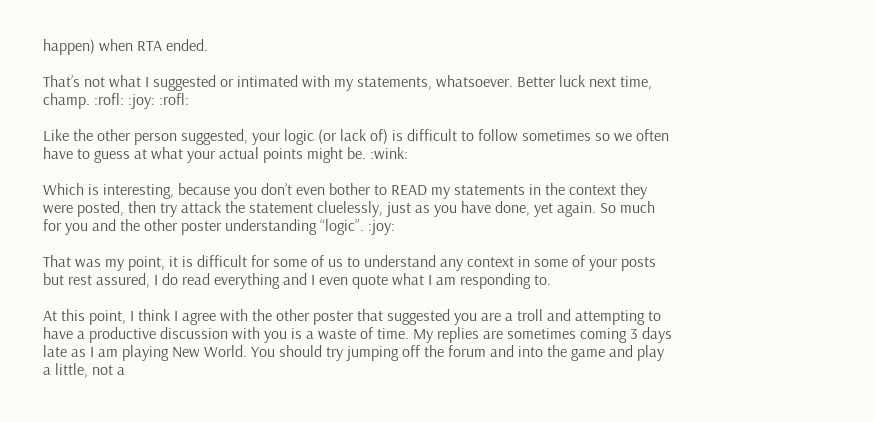happen) when RTA ended.

That’s not what I suggested or intimated with my statements, whatsoever. Better luck next time, champ. :rofl: :joy: :rofl:

Like the other person suggested, your logic (or lack of) is difficult to follow sometimes so we often have to guess at what your actual points might be. :wink:

Which is interesting, because you don’t even bother to READ my statements in the context they were posted, then try attack the statement cluelessly, just as you have done, yet again. So much for you and the other poster understanding “logic”. :joy:

That was my point, it is difficult for some of us to understand any context in some of your posts but rest assured, I do read everything and I even quote what I am responding to.

At this point, I think I agree with the other poster that suggested you are a troll and attempting to have a productive discussion with you is a waste of time. My replies are sometimes coming 3 days late as I am playing New World. You should try jumping off the forum and into the game and play a little, not a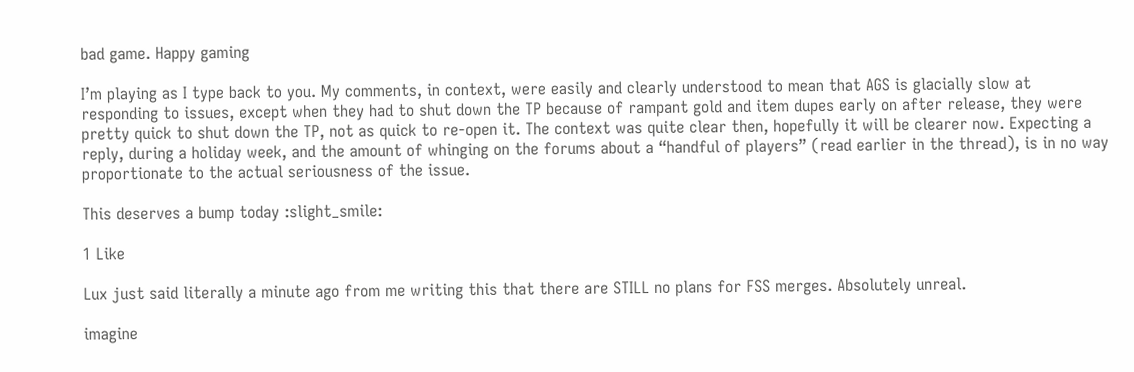bad game. Happy gaming

I’m playing as I type back to you. My comments, in context, were easily and clearly understood to mean that AGS is glacially slow at responding to issues, except when they had to shut down the TP because of rampant gold and item dupes early on after release, they were pretty quick to shut down the TP, not as quick to re-open it. The context was quite clear then, hopefully it will be clearer now. Expecting a reply, during a holiday week, and the amount of whinging on the forums about a “handful of players” (read earlier in the thread), is in no way proportionate to the actual seriousness of the issue.

This deserves a bump today :slight_smile:

1 Like

Lux just said literally a minute ago from me writing this that there are STILL no plans for FSS merges. Absolutely unreal.

imagine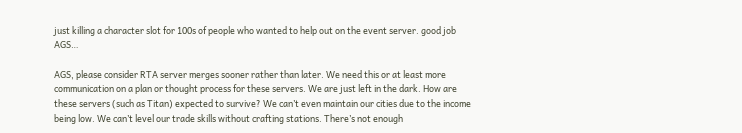just killing a character slot for 100s of people who wanted to help out on the event server. good job AGS…

AGS, please consider RTA server merges sooner rather than later. We need this or at least more communication on a plan or thought process for these servers. We are just left in the dark. How are these servers (such as Titan) expected to survive? We can’t even maintain our cities due to the income being low. We can’t level our trade skills without crafting stations. There’s not enough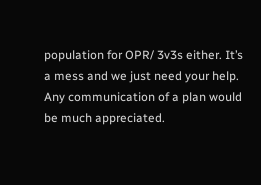population for OPR/ 3v3s either. It’s a mess and we just need your help. Any communication of a plan would be much appreciated.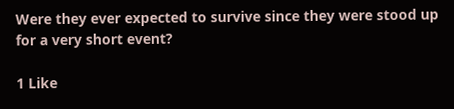Were they ever expected to survive since they were stood up for a very short event?

1 Like